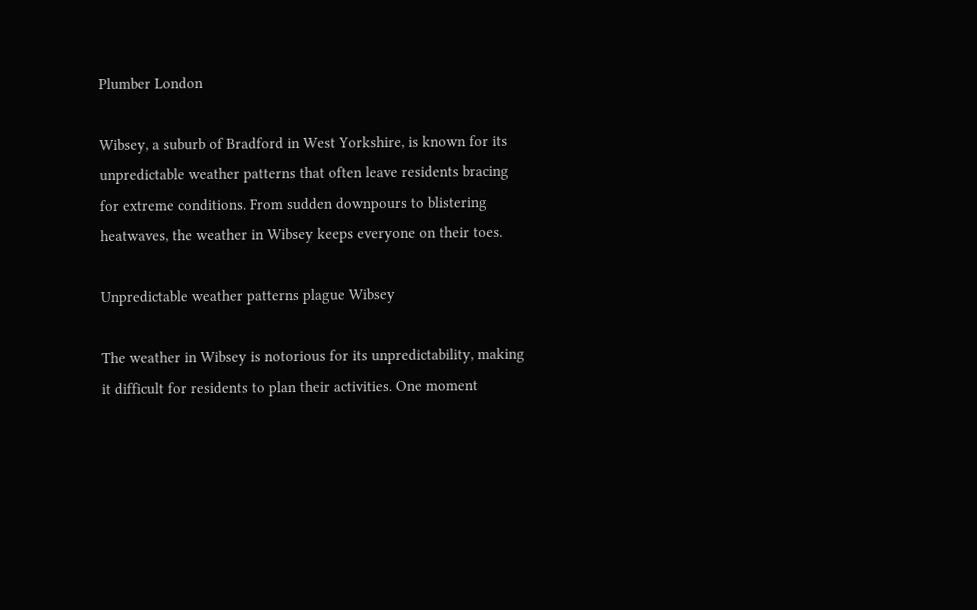Plumber London

Wibsey, a suburb of Bradford in West Yorkshire, is known for its unpredictable weather patterns that often leave residents bracing for extreme conditions. From sudden downpours to blistering heatwaves, the weather in Wibsey keeps everyone on their toes.

Unpredictable weather patterns plague Wibsey

The weather in Wibsey is notorious for its unpredictability, making it difficult for residents to plan their activities. One moment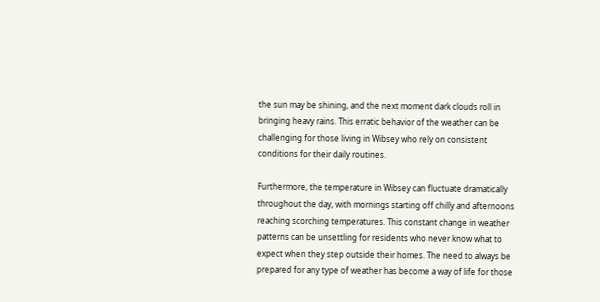the sun may be shining, and the next moment dark clouds roll in bringing heavy rains. This erratic behavior of the weather can be challenging for those living in Wibsey who rely on consistent conditions for their daily routines.

Furthermore, the temperature in Wibsey can fluctuate dramatically throughout the day, with mornings starting off chilly and afternoons reaching scorching temperatures. This constant change in weather patterns can be unsettling for residents who never know what to expect when they step outside their homes. The need to always be prepared for any type of weather has become a way of life for those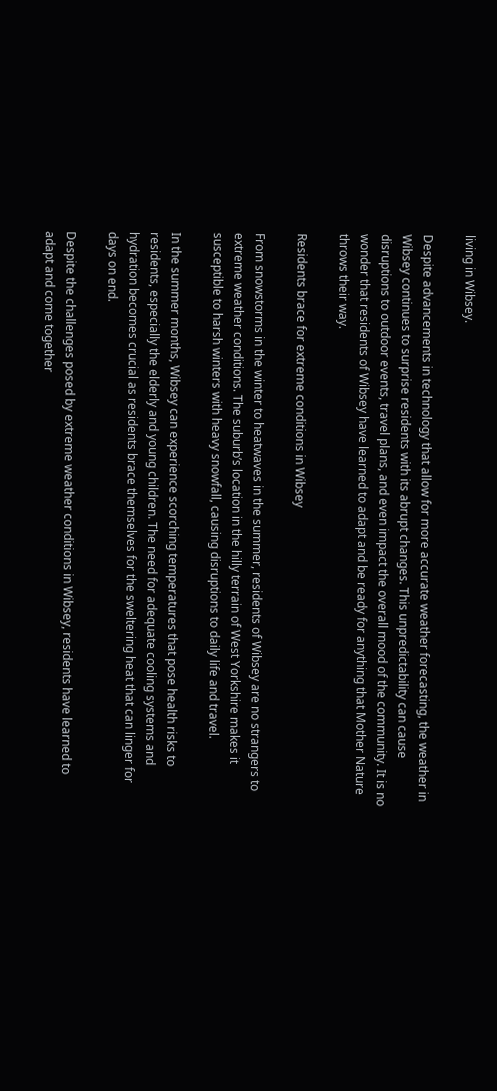living in Wibsey.

Despite advancements in technology that allow for more accurate weather forecasting, the weather in Wibsey continues to surprise residents with its abrupt changes. This unpredictability can cause disruptions to outdoor events, travel plans, and even impact the overall mood of the community. It is no wonder that residents of Wibsey have learned to adapt and be ready for anything that Mother Nature throws their way.

Residents brace for extreme conditions in Wibsey

From snowstorms in the winter to heatwaves in the summer, residents of Wibsey are no strangers to extreme weather conditions. The suburb’s location in the hilly terrain of West Yorkshire makes it susceptible to harsh winters with heavy snowfall, causing disruptions to daily life and travel.

In the summer months, Wibsey can experience scorching temperatures that pose health risks to residents, especially the elderly and young children. The need for adequate cooling systems and hydration becomes crucial as residents brace themselves for the sweltering heat that can linger for days on end.

Despite the challenges posed by extreme weather conditions in Wibsey, residents have learned to adapt and come together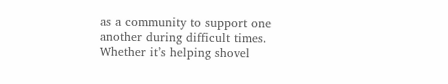as a community to support one another during difficult times. Whether it’s helping shovel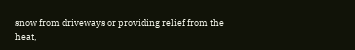snow from driveways or providing relief from the heat,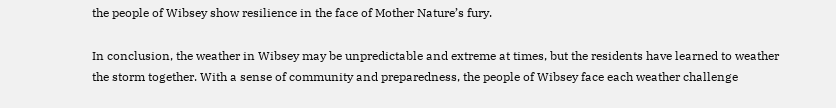the people of Wibsey show resilience in the face of Mother Nature’s fury.

In conclusion, the weather in Wibsey may be unpredictable and extreme at times, but the residents have learned to weather the storm together. With a sense of community and preparedness, the people of Wibsey face each weather challenge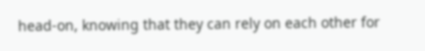head-on, knowing that they can rely on each other for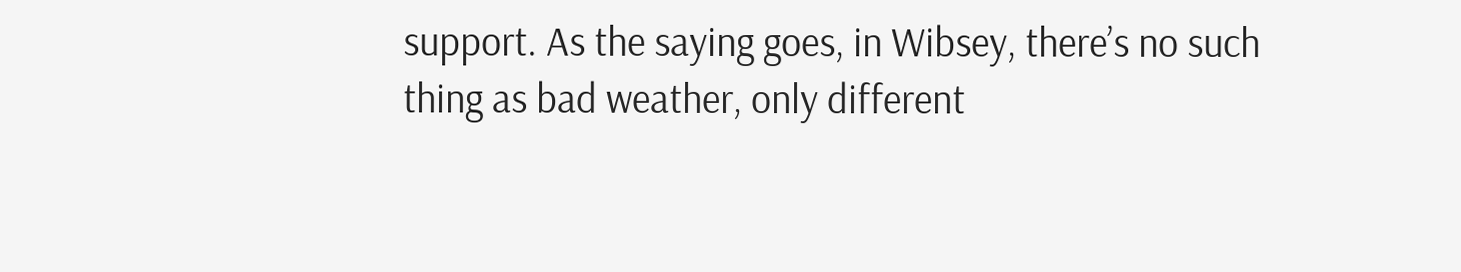support. As the saying goes, in Wibsey, there’s no such thing as bad weather, only different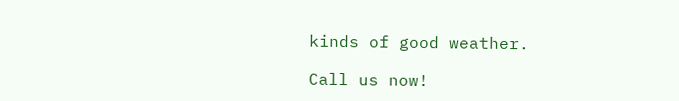kinds of good weather.

Call us now!